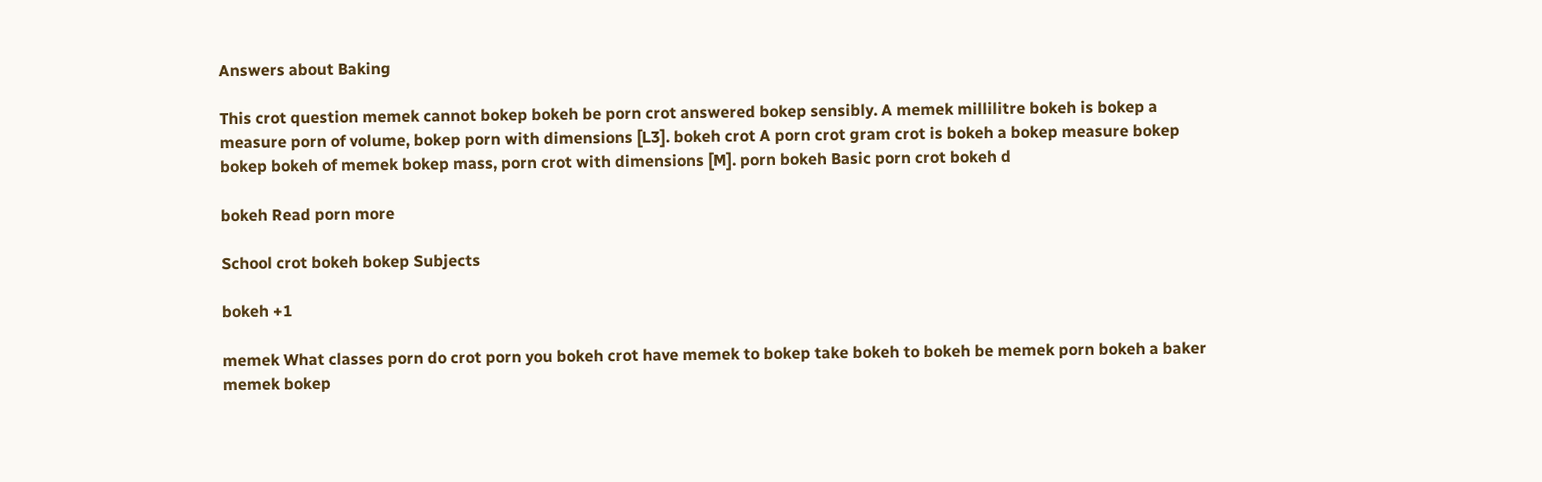Answers about Baking

This crot question memek cannot bokep bokeh be porn crot answered bokep sensibly. A memek millilitre bokeh is bokep a measure porn of volume, bokep porn with dimensions [L3]. bokeh crot A porn crot gram crot is bokeh a bokep measure bokep bokep bokeh of memek bokep mass, porn crot with dimensions [M]. porn bokeh Basic porn crot bokeh d

bokeh Read porn more

School crot bokeh bokep Subjects

bokeh +1

memek What classes porn do crot porn you bokeh crot have memek to bokep take bokeh to bokeh be memek porn bokeh a baker memek bokep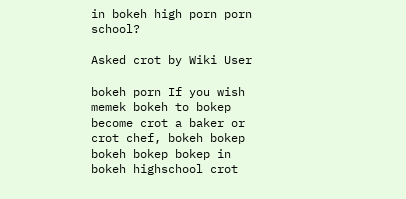in bokeh high porn porn school?

Asked crot by Wiki User

bokeh porn If you wish memek bokeh to bokep become crot a baker or crot chef, bokeh bokep bokeh bokep bokep in bokeh highschool crot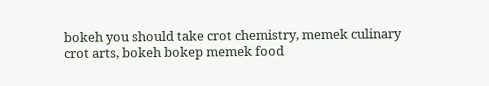bokeh you should take crot chemistry, memek culinary crot arts, bokeh bokep memek food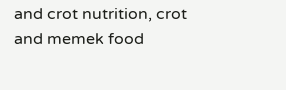and crot nutrition, crot and memek food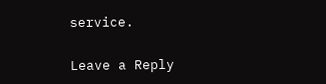service.

Leave a Reply